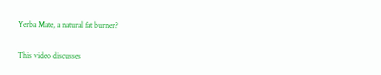Yerba Mate, a natural fat burner?

This video discusses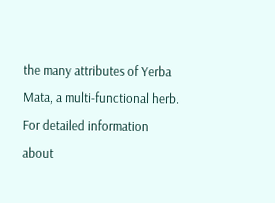the many attributes of Yerba Mata, a multi-functional herb. For detailed information about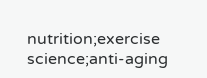nutrition;exercise science;anti-aging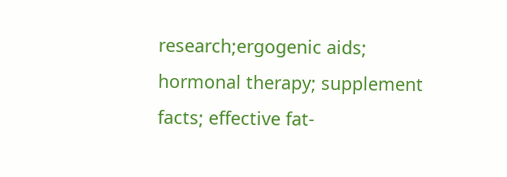research;ergogenic aids; hormonal therapy; supplement facts; effective fat-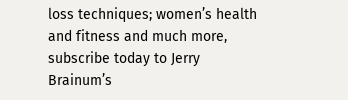loss techniques; women’s health and fitness and much more, subscribe today to Jerry Brainum’s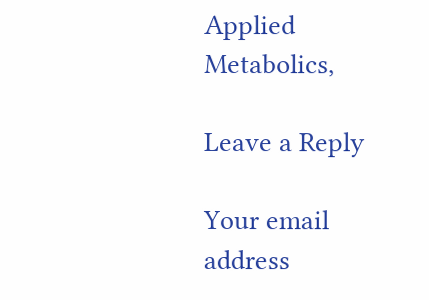Applied Metabolics,

Leave a Reply

Your email address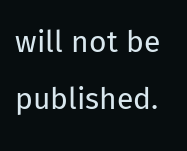will not be published.